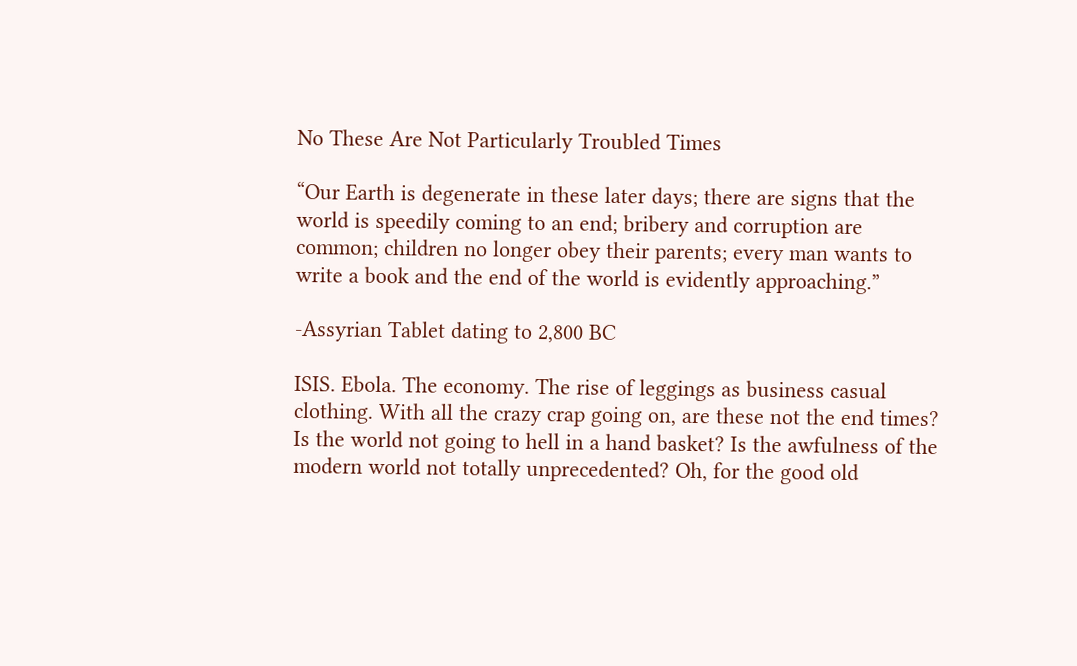No These Are Not Particularly Troubled Times

“Our Earth is degenerate in these later days; there are signs that the world is speedily coming to an end; bribery and corruption are common; children no longer obey their parents; every man wants to write a book and the end of the world is evidently approaching.”

-Assyrian Tablet dating to 2,800 BC

ISIS. Ebola. The economy. The rise of leggings as business casual clothing. With all the crazy crap going on, are these not the end times? Is the world not going to hell in a hand basket? Is the awfulness of the modern world not totally unprecedented? Oh, for the good old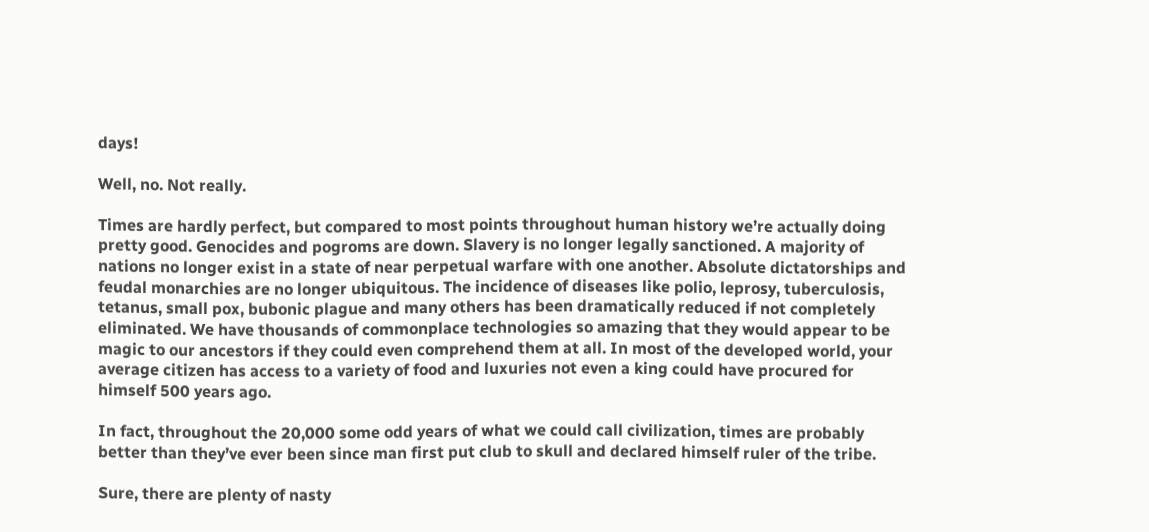days!

Well, no. Not really.

Times are hardly perfect, but compared to most points throughout human history we’re actually doing pretty good. Genocides and pogroms are down. Slavery is no longer legally sanctioned. A majority of nations no longer exist in a state of near perpetual warfare with one another. Absolute dictatorships and feudal monarchies are no longer ubiquitous. The incidence of diseases like polio, leprosy, tuberculosis, tetanus, small pox, bubonic plague and many others has been dramatically reduced if not completely eliminated. We have thousands of commonplace technologies so amazing that they would appear to be magic to our ancestors if they could even comprehend them at all. In most of the developed world, your average citizen has access to a variety of food and luxuries not even a king could have procured for himself 500 years ago.

In fact, throughout the 20,000 some odd years of what we could call civilization, times are probably better than they’ve ever been since man first put club to skull and declared himself ruler of the tribe.

Sure, there are plenty of nasty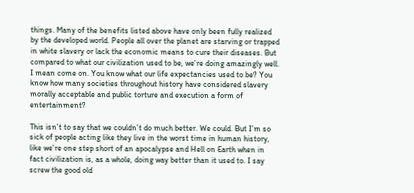things. Many of the benefits listed above have only been fully realized by the developed world. People all over the planet are starving or trapped in white slavery or lack the economic means to cure their diseases. But compared to what our civilization used to be, we’re doing amazingly well. I mean come on. You know what our life expectancies used to be? You know how many societies throughout history have considered slavery morally acceptable and public torture and execution a form of entertainment?

This isn’t to say that we couldn’t do much better. We could. But I’m so sick of people acting like they live in the worst time in human history, like we’re one step short of an apocalypse and Hell on Earth when in fact civilization is, as a whole, doing way better than it used to. I say screw the good old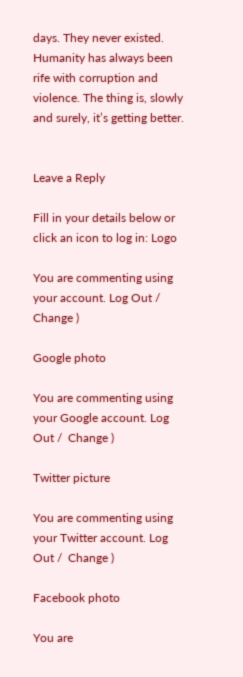days. They never existed. Humanity has always been rife with corruption and violence. The thing is, slowly and surely, it’s getting better.


Leave a Reply

Fill in your details below or click an icon to log in: Logo

You are commenting using your account. Log Out /  Change )

Google photo

You are commenting using your Google account. Log Out /  Change )

Twitter picture

You are commenting using your Twitter account. Log Out /  Change )

Facebook photo

You are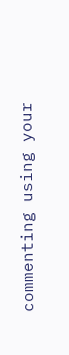commenting using your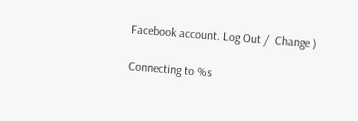Facebook account. Log Out /  Change )

Connecting to %s